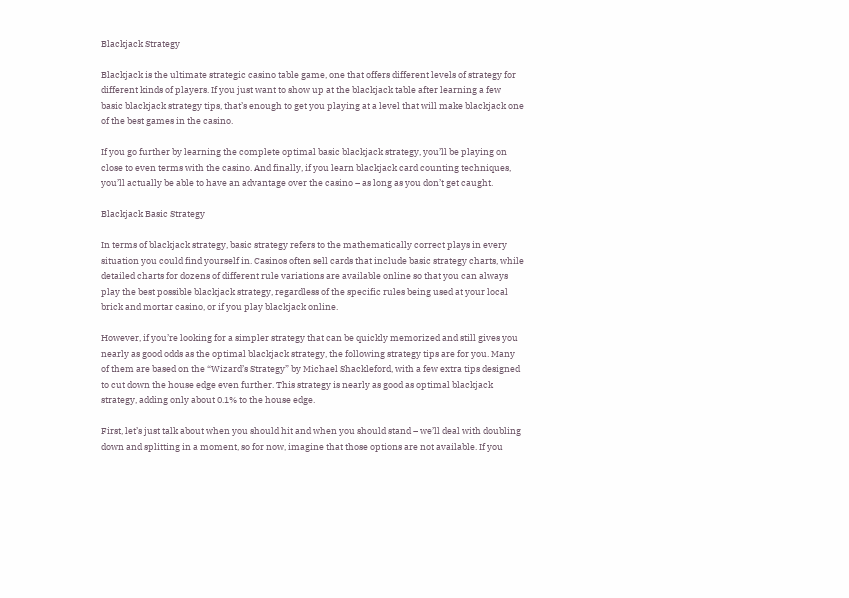Blackjack Strategy

Blackjack is the ultimate strategic casino table game, one that offers different levels of strategy for different kinds of players. If you just want to show up at the blackjack table after learning a few basic blackjack strategy tips, that’s enough to get you playing at a level that will make blackjack one of the best games in the casino.

If you go further by learning the complete optimal basic blackjack strategy, you’ll be playing on close to even terms with the casino. And finally, if you learn blackjack card counting techniques, you’ll actually be able to have an advantage over the casino – as long as you don’t get caught.

Blackjack Basic Strategy

In terms of blackjack strategy, basic strategy refers to the mathematically correct plays in every situation you could find yourself in. Casinos often sell cards that include basic strategy charts, while detailed charts for dozens of different rule variations are available online so that you can always play the best possible blackjack strategy, regardless of the specific rules being used at your local brick and mortar casino, or if you play blackjack online.

However, if you’re looking for a simpler strategy that can be quickly memorized and still gives you nearly as good odds as the optimal blackjack strategy, the following strategy tips are for you. Many of them are based on the “Wizard’s Strategy” by Michael Shackleford, with a few extra tips designed to cut down the house edge even further. This strategy is nearly as good as optimal blackjack strategy, adding only about 0.1% to the house edge.

First, let’s just talk about when you should hit and when you should stand – we’ll deal with doubling down and splitting in a moment, so for now, imagine that those options are not available. If you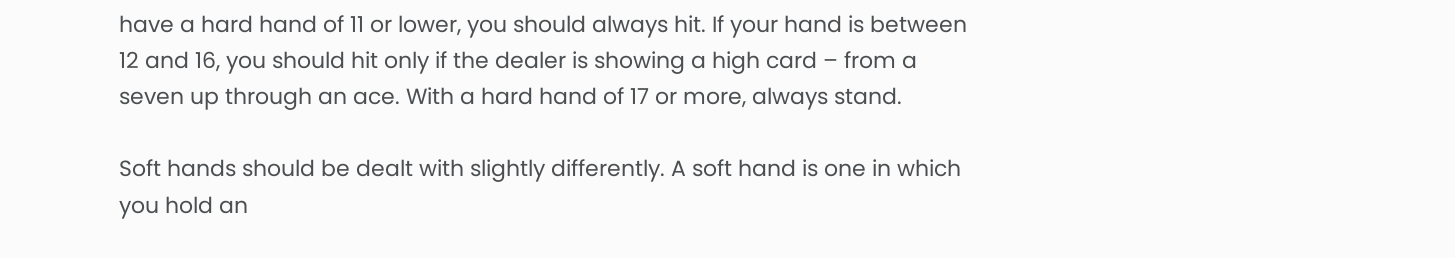have a hard hand of 11 or lower, you should always hit. If your hand is between 12 and 16, you should hit only if the dealer is showing a high card – from a seven up through an ace. With a hard hand of 17 or more, always stand.

Soft hands should be dealt with slightly differently. A soft hand is one in which you hold an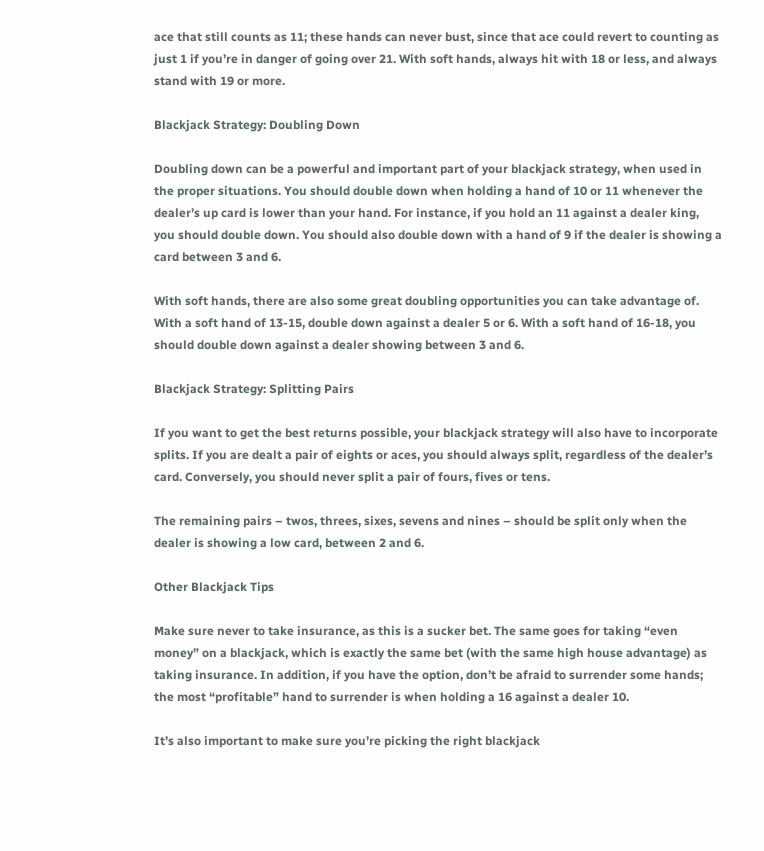ace that still counts as 11; these hands can never bust, since that ace could revert to counting as just 1 if you’re in danger of going over 21. With soft hands, always hit with 18 or less, and always stand with 19 or more.

Blackjack Strategy: Doubling Down

Doubling down can be a powerful and important part of your blackjack strategy, when used in the proper situations. You should double down when holding a hand of 10 or 11 whenever the dealer’s up card is lower than your hand. For instance, if you hold an 11 against a dealer king, you should double down. You should also double down with a hand of 9 if the dealer is showing a card between 3 and 6.

With soft hands, there are also some great doubling opportunities you can take advantage of. With a soft hand of 13-15, double down against a dealer 5 or 6. With a soft hand of 16-18, you should double down against a dealer showing between 3 and 6.

Blackjack Strategy: Splitting Pairs

If you want to get the best returns possible, your blackjack strategy will also have to incorporate splits. If you are dealt a pair of eights or aces, you should always split, regardless of the dealer’s card. Conversely, you should never split a pair of fours, fives or tens.

The remaining pairs – twos, threes, sixes, sevens and nines – should be split only when the dealer is showing a low card, between 2 and 6.

Other Blackjack Tips

Make sure never to take insurance, as this is a sucker bet. The same goes for taking “even money” on a blackjack, which is exactly the same bet (with the same high house advantage) as taking insurance. In addition, if you have the option, don’t be afraid to surrender some hands; the most “profitable” hand to surrender is when holding a 16 against a dealer 10.

It’s also important to make sure you’re picking the right blackjack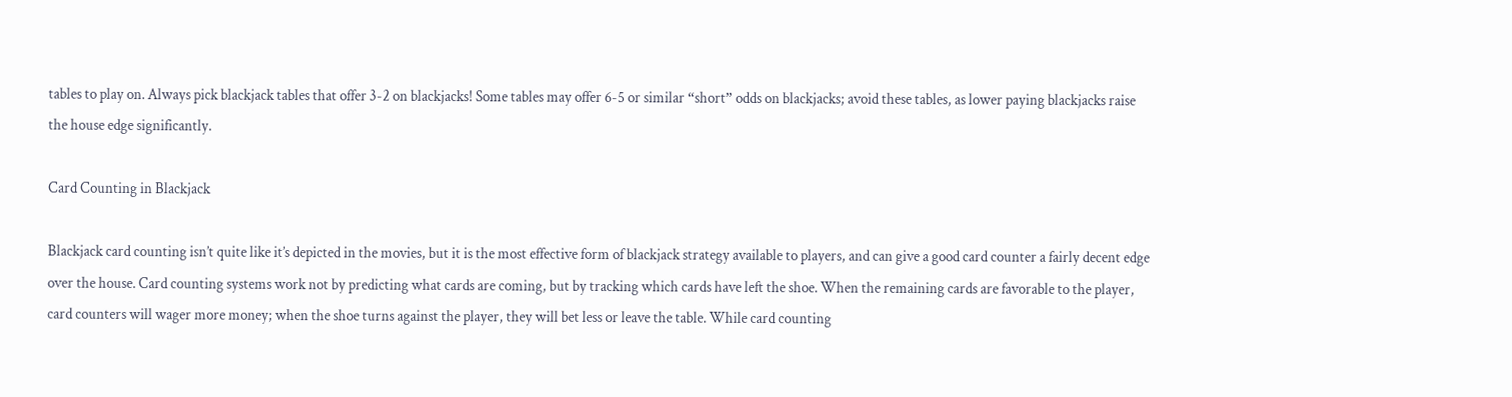tables to play on. Always pick blackjack tables that offer 3-2 on blackjacks! Some tables may offer 6-5 or similar “short” odds on blackjacks; avoid these tables, as lower paying blackjacks raise the house edge significantly.

Card Counting in Blackjack

Blackjack card counting isn’t quite like it’s depicted in the movies, but it is the most effective form of blackjack strategy available to players, and can give a good card counter a fairly decent edge over the house. Card counting systems work not by predicting what cards are coming, but by tracking which cards have left the shoe. When the remaining cards are favorable to the player, card counters will wager more money; when the shoe turns against the player, they will bet less or leave the table. While card counting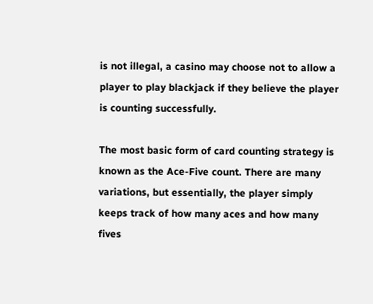is not illegal, a casino may choose not to allow a player to play blackjack if they believe the player is counting successfully.

The most basic form of card counting strategy is known as the Ace-Five count. There are many variations, but essentially, the player simply keeps track of how many aces and how many fives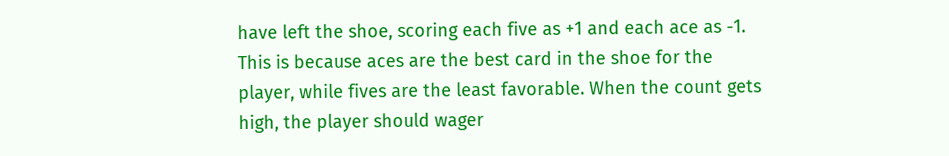have left the shoe, scoring each five as +1 and each ace as -1. This is because aces are the best card in the shoe for the player, while fives are the least favorable. When the count gets high, the player should wager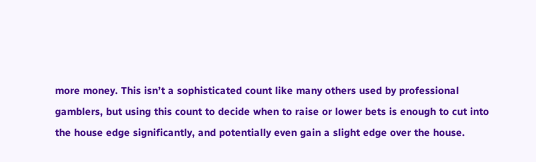more money. This isn’t a sophisticated count like many others used by professional gamblers, but using this count to decide when to raise or lower bets is enough to cut into the house edge significantly, and potentially even gain a slight edge over the house.